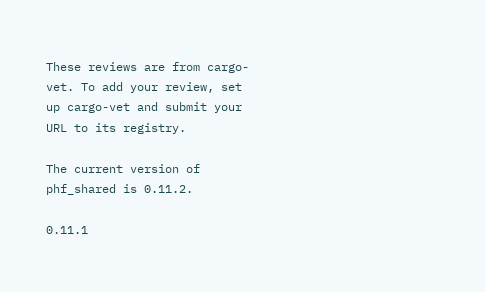These reviews are from cargo-vet. To add your review, set up cargo-vet and submit your URL to its registry.

The current version of phf_shared is 0.11.2.

0.11.1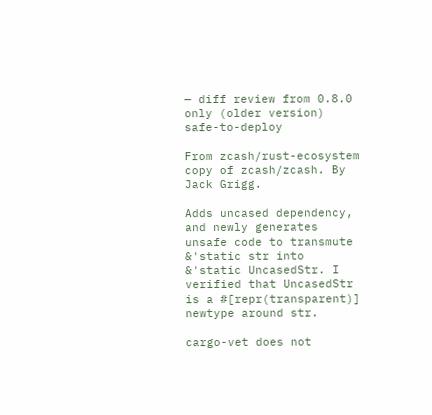— diff review from 0.8.0 only (older version) safe-to-deploy

From zcash/rust-ecosystem copy of zcash/zcash. By Jack Grigg.

Adds uncased dependency, and newly generates unsafe code to transmute &'static str into &'static UncasedStr. I verified that UncasedStr is a #[repr(transparent)] newtype around str.

cargo-vet does not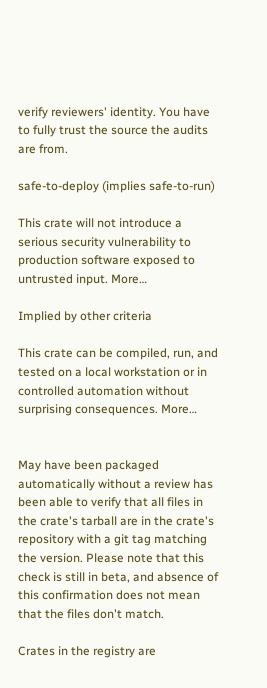verify reviewers' identity. You have to fully trust the source the audits are from.

safe-to-deploy (implies safe-to-run)

This crate will not introduce a serious security vulnerability to production software exposed to untrusted input. More…

Implied by other criteria

This crate can be compiled, run, and tested on a local workstation or in controlled automation without surprising consequences. More…


May have been packaged automatically without a review has been able to verify that all files in the crate's tarball are in the crate's repository with a git tag matching the version. Please note that this check is still in beta, and absence of this confirmation does not mean that the files don't match.

Crates in the registry are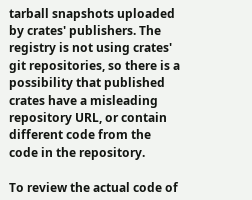tarball snapshots uploaded by crates' publishers. The registry is not using crates' git repositories, so there is a possibility that published crates have a misleading repository URL, or contain different code from the code in the repository.

To review the actual code of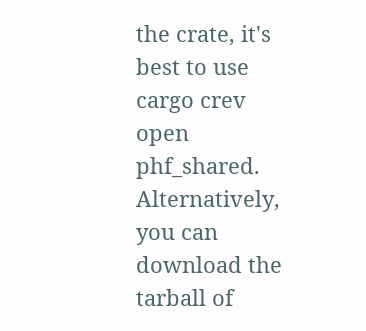the crate, it's best to use cargo crev open phf_shared. Alternatively, you can download the tarball of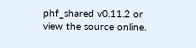phf_shared v0.11.2 or view the source online.